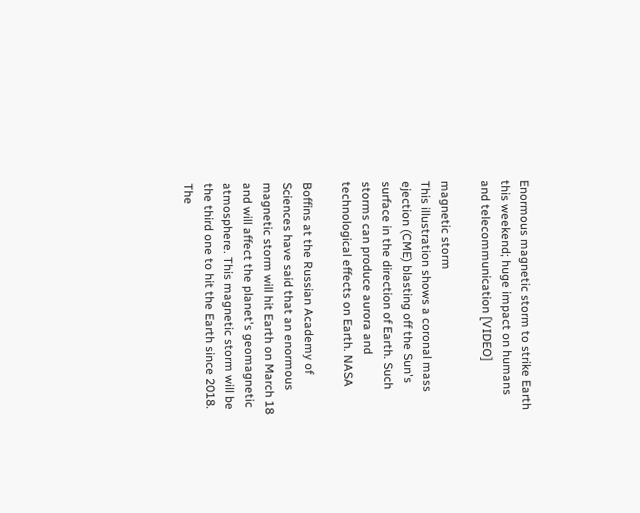Enormous magnetic storm to strike Earth this weekend; huge impact on humans and telecommunication [VIDEO]

magnetic storm
This illustration shows a coronal mass ejection (CME) blasting off the Sun's surface in the direction of Earth. Such storms can produce aurora and technological effects on Earth. NASA

Boffins at the Russian Academy of Sciences have said that an enormous magnetic storm will hit Earth on March 18 and will affect the planet's geomagnetic atmosphere. This magnetic storm will be the third one to hit the Earth since 2018. The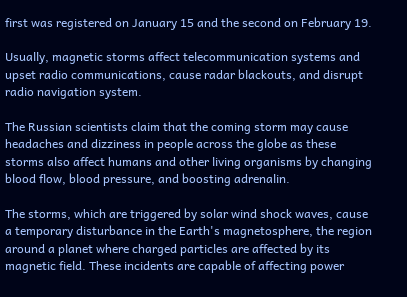first was registered on January 15 and the second on February 19.

Usually, magnetic storms affect telecommunication systems and upset radio communications, cause radar blackouts, and disrupt radio navigation system.

The Russian scientists claim that the coming storm may cause headaches and dizziness in people across the globe as these storms also affect humans and other living organisms by changing blood flow, blood pressure, and boosting adrenalin.

The storms, which are triggered by solar wind shock waves, cause a temporary disturbance in the Earth's magnetosphere, the region around a planet where charged particles are affected by its magnetic field. These incidents are capable of affecting power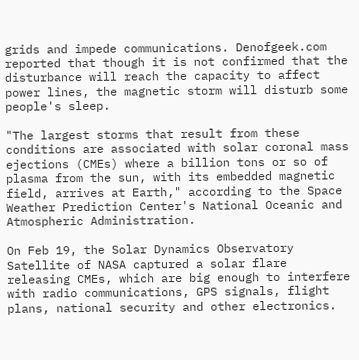grids and impede communications. Denofgeek.com reported that though it is not confirmed that the disturbance will reach the capacity to affect power lines, the magnetic storm will disturb some people's sleep.

"The largest storms that result from these conditions are associated with solar coronal mass ejections (CMEs) where a billion tons or so of plasma from the sun, with its embedded magnetic field, arrives at Earth," according to the Space Weather Prediction Center's National Oceanic and Atmospheric Administration.

On Feb 19, the Solar Dynamics Observatory Satellite of NASA captured a solar flare releasing CMEs, which are big enough to interfere with radio communications, GPS signals, flight plans, national security and other electronics.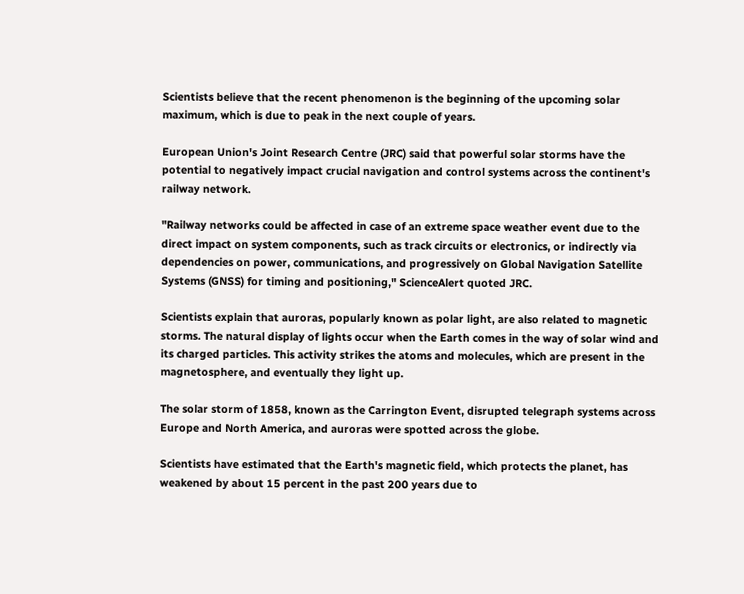Scientists believe that the recent phenomenon is the beginning of the upcoming solar maximum, which is due to peak in the next couple of years.

European Union's Joint Research Centre (JRC) said that powerful solar storms have the potential to negatively impact crucial navigation and control systems across the continent's railway network.

"Railway networks could be affected in case of an extreme space weather event due to the direct impact on system components, such as track circuits or electronics, or indirectly via dependencies on power, communications, and progressively on Global Navigation Satellite Systems (GNSS) for timing and positioning," ScienceAlert quoted JRC.

Scientists explain that auroras, popularly known as polar light, are also related to magnetic storms. The natural display of lights occur when the Earth comes in the way of solar wind and its charged particles. This activity strikes the atoms and molecules, which are present in the magnetosphere, and eventually they light up.

The solar storm of 1858, known as the Carrington Event, disrupted telegraph systems across Europe and North America, and auroras were spotted across the globe.

Scientists have estimated that the Earth's magnetic field, which protects the planet, has weakened by about 15 percent in the past 200 years due to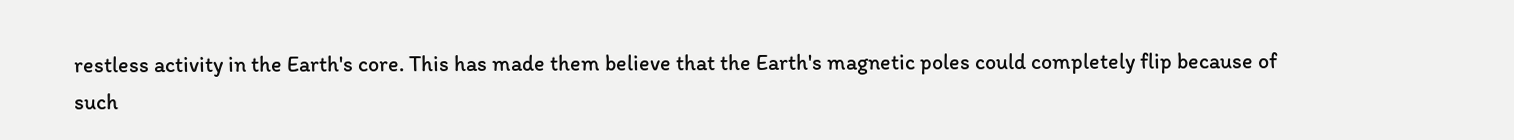restless activity in the Earth's core. This has made them believe that the Earth's magnetic poles could completely flip because of such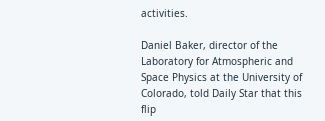activities.

Daniel Baker, director of the Laboratory for Atmospheric and Space Physics at the University of Colorado, told Daily Star that this flip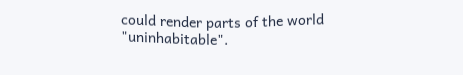could render parts of the world "uninhabitable".